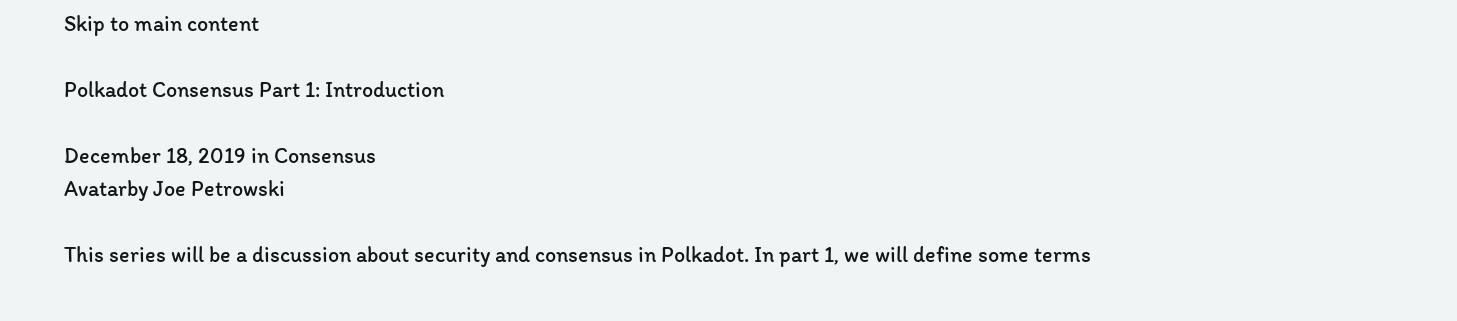Skip to main content

Polkadot Consensus Part 1: Introduction

December 18, 2019 in Consensus
Avatarby Joe Petrowski

This series will be a discussion about security and consensus in Polkadot. In part 1, we will define some terms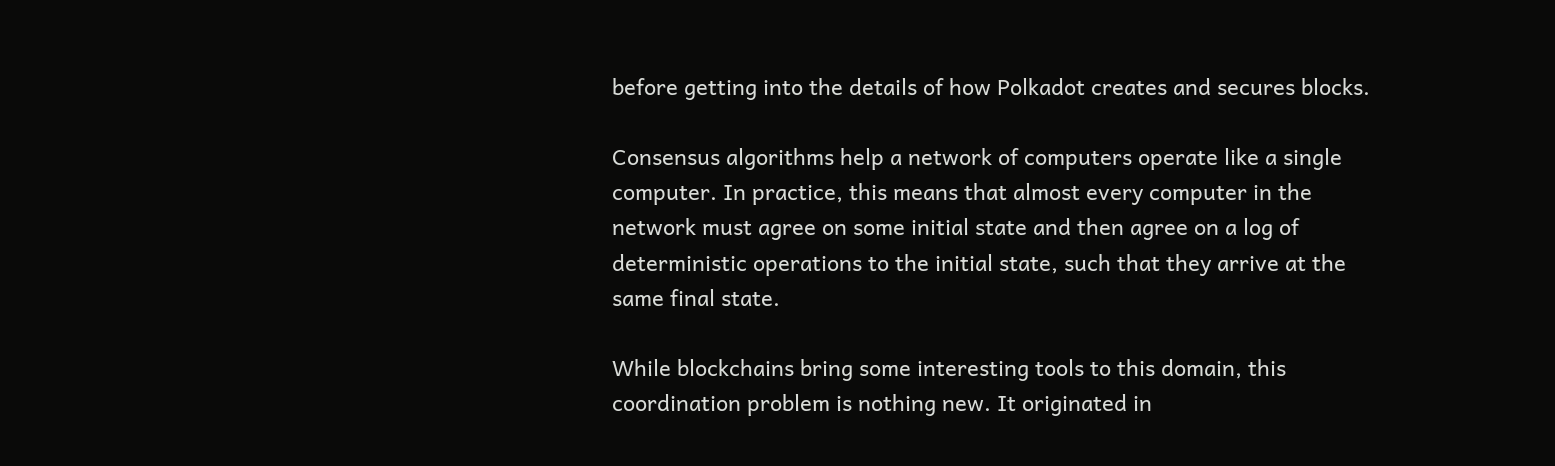before getting into the details of how Polkadot creates and secures blocks.

Consensus algorithms help a network of computers operate like a single computer. In practice, this means that almost every computer in the network must agree on some initial state and then agree on a log of deterministic operations to the initial state, such that they arrive at the same final state.

While blockchains bring some interesting tools to this domain, this coordination problem is nothing new. It originated in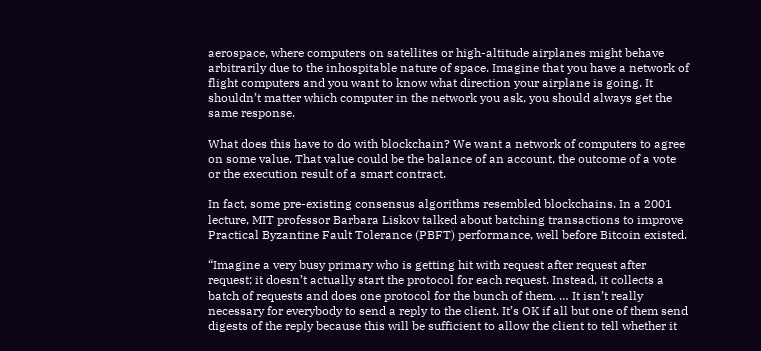aerospace, where computers on satellites or high-altitude airplanes might behave arbitrarily due to the inhospitable nature of space. Imagine that you have a network of flight computers and you want to know what direction your airplane is going. It shouldn’t matter which computer in the network you ask, you should always get the same response.

What does this have to do with blockchain? We want a network of computers to agree on some value. That value could be the balance of an account, the outcome of a vote or the execution result of a smart contract.

In fact, some pre-existing consensus algorithms resembled blockchains. In a 2001 lecture, MIT professor Barbara Liskov talked about batching transactions to improve Practical Byzantine Fault Tolerance (PBFT) performance, well before Bitcoin existed.

“Imagine a very busy primary who is getting hit with request after request after request; it doesn’t actually start the protocol for each request. Instead, it collects a batch of requests and does one protocol for the bunch of them. … It isn’t really necessary for everybody to send a reply to the client. It’s OK if all but one of them send digests of the reply because this will be sufficient to allow the client to tell whether it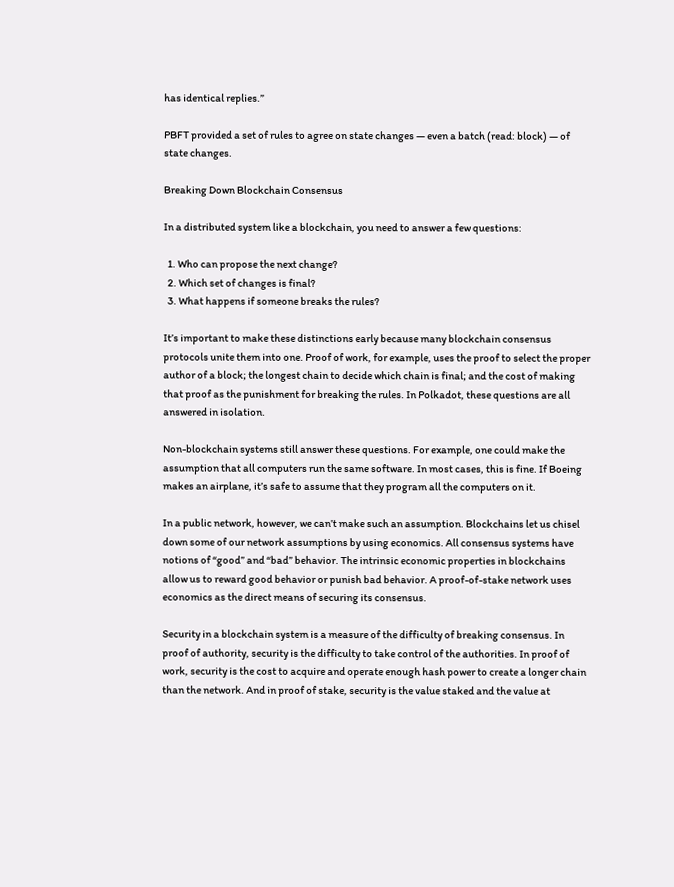has identical replies.”

PBFT provided a set of rules to agree on state changes — even a batch (read: block) — of state changes.

Breaking Down Blockchain Consensus

In a distributed system like a blockchain, you need to answer a few questions:

  1. Who can propose the next change?
  2. Which set of changes is final?
  3. What happens if someone breaks the rules?

It’s important to make these distinctions early because many blockchain consensus protocols unite them into one. Proof of work, for example, uses the proof to select the proper author of a block; the longest chain to decide which chain is final; and the cost of making that proof as the punishment for breaking the rules. In Polkadot, these questions are all answered in isolation.

Non-blockchain systems still answer these questions. For example, one could make the assumption that all computers run the same software. In most cases, this is fine. If Boeing makes an airplane, it’s safe to assume that they program all the computers on it.

In a public network, however, we can’t make such an assumption. Blockchains let us chisel down some of our network assumptions by using economics. All consensus systems have notions of “good” and “bad” behavior. The intrinsic economic properties in blockchains allow us to reward good behavior or punish bad behavior. A proof-of-stake network uses economics as the direct means of securing its consensus.

Security in a blockchain system is a measure of the difficulty of breaking consensus. In proof of authority, security is the difficulty to take control of the authorities. In proof of work, security is the cost to acquire and operate enough hash power to create a longer chain than the network. And in proof of stake, security is the value staked and the value at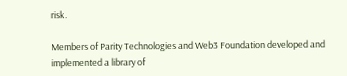risk.

Members of Parity Technologies and Web3 Foundation developed and implemented a library of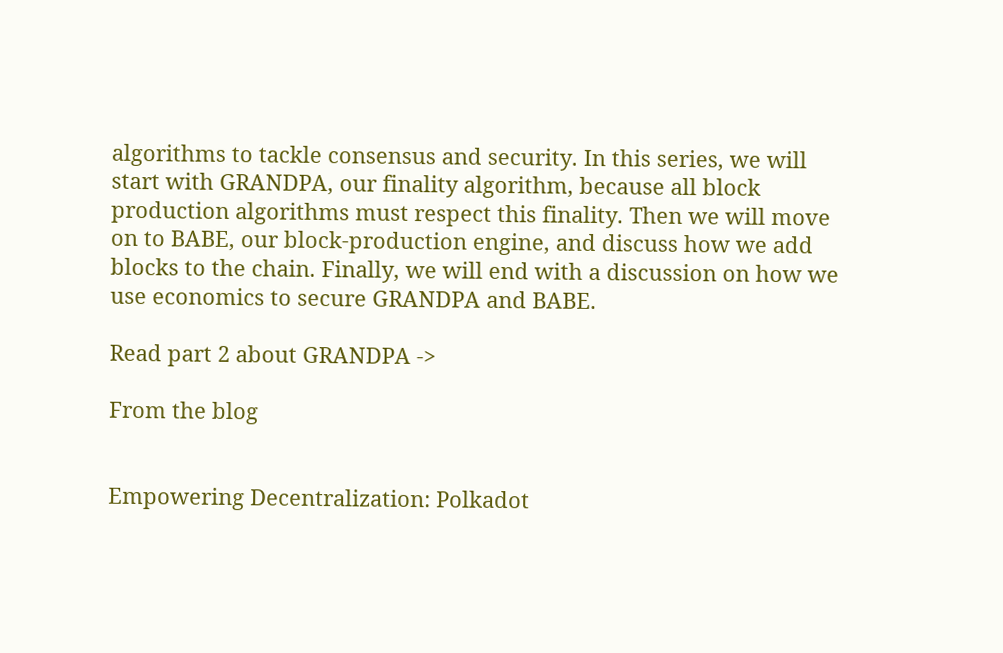algorithms to tackle consensus and security. In this series, we will start with GRANDPA, our finality algorithm, because all block production algorithms must respect this finality. Then we will move on to BABE, our block-production engine, and discuss how we add blocks to the chain. Finally, we will end with a discussion on how we use economics to secure GRANDPA and BABE.

Read part 2 about GRANDPA ->

From the blog


Empowering Decentralization: Polkadot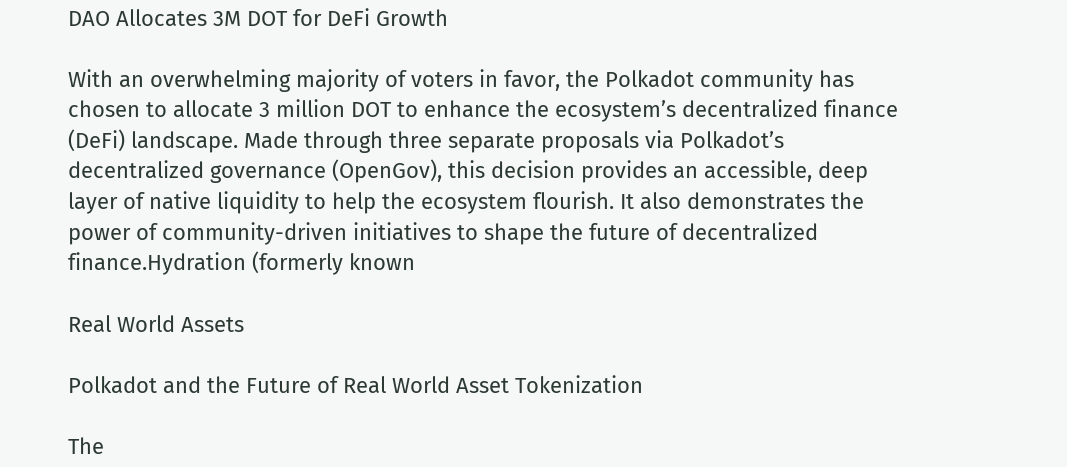DAO Allocates 3M DOT for DeFi Growth

With an overwhelming majority of voters in favor, the Polkadot community has chosen to allocate 3 million DOT to enhance the ecosystem’s decentralized finance (DeFi) landscape. Made through three separate proposals via Polkadot’s decentralized governance (OpenGov), this decision provides an accessible, deep layer of native liquidity to help the ecosystem flourish. It also demonstrates the power of community-driven initiatives to shape the future of decentralized finance.Hydration (formerly known

Real World Assets

Polkadot and the Future of Real World Asset Tokenization

The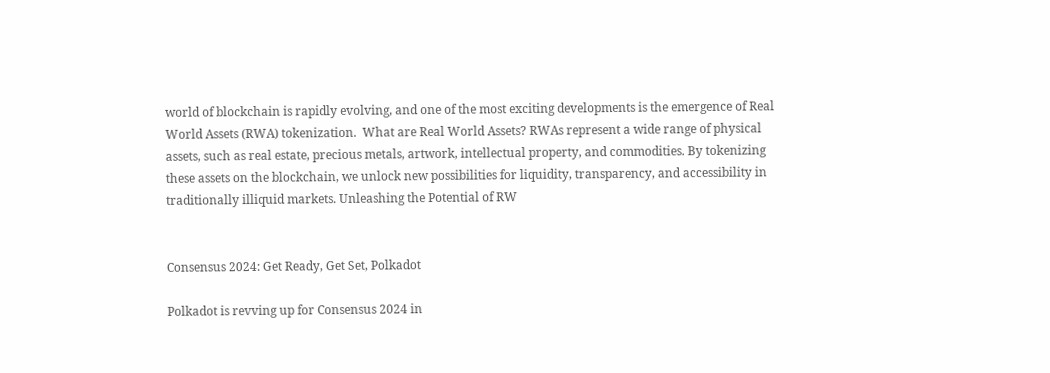world of blockchain is rapidly evolving, and one of the most exciting developments is the emergence of Real World Assets (RWA) tokenization.  What are Real World Assets? RWAs represent a wide range of physical assets, such as real estate, precious metals, artwork, intellectual property, and commodities. By tokenizing these assets on the blockchain, we unlock new possibilities for liquidity, transparency, and accessibility in traditionally illiquid markets. Unleashing the Potential of RW


Consensus 2024: Get Ready, Get Set, Polkadot

Polkadot is revving up for Consensus 2024 in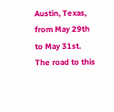Austin, Texas, from May 29th to May 31st. The road to this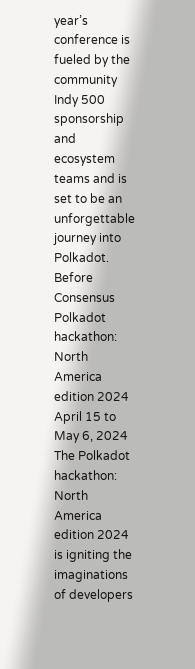year’s conference is fueled by the community Indy 500 sponsorship and ecosystem teams and is set to be an unforgettable journey into Polkadot. Before Consensus Polkadot hackathon: North America edition 2024 April 15 to May 6, 2024 The Polkadot hackathon: North America edition 2024 is igniting the imaginations of developers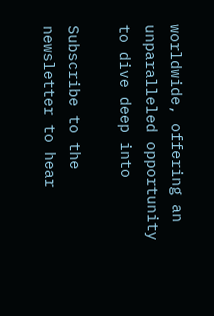worldwide, offering an unparalleled opportunity to dive deep into

Subscribe to the newsletter to hear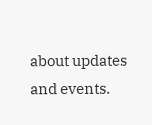about updates and events.